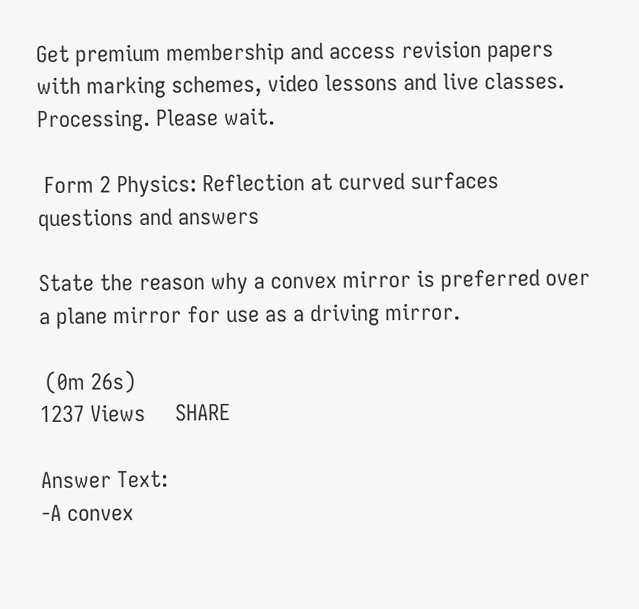Get premium membership and access revision papers with marking schemes, video lessons and live classes.
Processing. Please wait.

 Form 2 Physics: Reflection at curved surfaces questions and answers

State the reason why a convex mirror is preferred over a plane mirror for use as a driving mirror.

 (0m 26s)
1237 Views     SHARE

Answer Text:
-A convex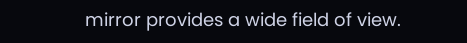mirror provides a wide field of view.